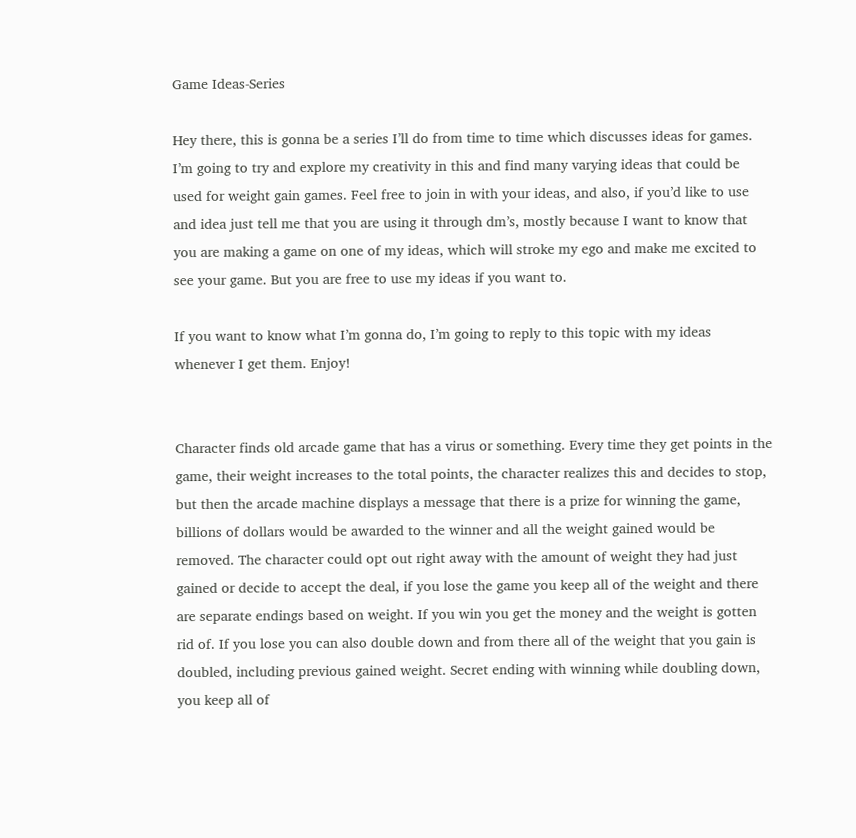Game Ideas-Series

Hey there, this is gonna be a series I’ll do from time to time which discusses ideas for games. I’m going to try and explore my creativity in this and find many varying ideas that could be used for weight gain games. Feel free to join in with your ideas, and also, if you’d like to use and idea just tell me that you are using it through dm’s, mostly because I want to know that you are making a game on one of my ideas, which will stroke my ego and make me excited to see your game. But you are free to use my ideas if you want to.

If you want to know what I’m gonna do, I’m going to reply to this topic with my ideas whenever I get them. Enjoy!


Character finds old arcade game that has a virus or something. Every time they get points in the game, their weight increases to the total points, the character realizes this and decides to stop, but then the arcade machine displays a message that there is a prize for winning the game, billions of dollars would be awarded to the winner and all the weight gained would be removed. The character could opt out right away with the amount of weight they had just gained or decide to accept the deal, if you lose the game you keep all of the weight and there are separate endings based on weight. If you win you get the money and the weight is gotten rid of. If you lose you can also double down and from there all of the weight that you gain is doubled, including previous gained weight. Secret ending with winning while doubling down, you keep all of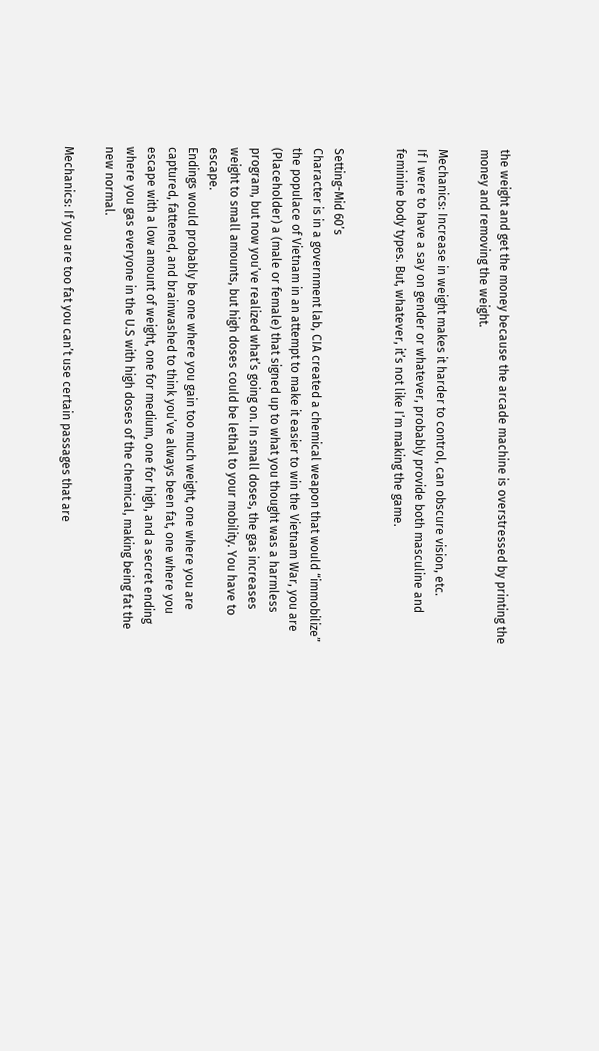the weight and get the money because the arcade machine is overstressed by printing the money and removing the weight.

Mechanics: Increase in weight makes it harder to control, can obscure vision, etc.
If I were to have a say on gender or whatever, probably provide both masculine and feminine body types. But, whatever, it’s not like I’m making the game.


Setting-Mid 60’s
Character is in a government lab, CIA created a chemical weapon that would “immobilize” the populace of Vietnam in an attempt to make it easier to win the Vietnam War, you are (Placeholder) a (male or female) that signed up to what you thought was a harmless program, but now you’ve realized what’s going on. In small doses, the gas increases weight to small amounts, but high doses could be lethal to your mobility. You have to escape.
Endings would probably be one where you gain too much weight, one where you are captured, fattened, and brainwashed to think you’ve always been fat, one where you escape with a low amount of weight, one for medium, one for high, and a secret ending where you gas everyone in the U.S with high doses of the chemical, making being fat the new normal.

Mechanics: If you are too fat you can’t use certain passages that are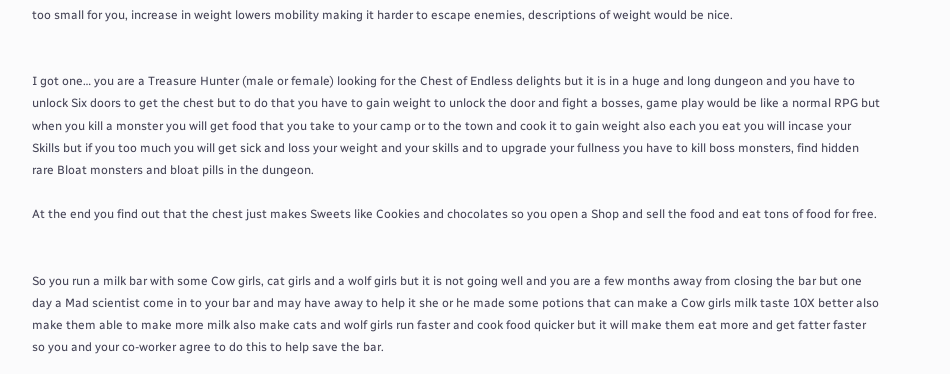too small for you, increase in weight lowers mobility making it harder to escape enemies, descriptions of weight would be nice.


I got one… you are a Treasure Hunter (male or female) looking for the Chest of Endless delights but it is in a huge and long dungeon and you have to unlock Six doors to get the chest but to do that you have to gain weight to unlock the door and fight a bosses, game play would be like a normal RPG but when you kill a monster you will get food that you take to your camp or to the town and cook it to gain weight also each you eat you will incase your Skills but if you too much you will get sick and loss your weight and your skills and to upgrade your fullness you have to kill boss monsters, find hidden rare Bloat monsters and bloat pills in the dungeon.

At the end you find out that the chest just makes Sweets like Cookies and chocolates so you open a Shop and sell the food and eat tons of food for free.


So you run a milk bar with some Cow girls, cat girls and a wolf girls but it is not going well and you are a few months away from closing the bar but one day a Mad scientist come in to your bar and may have away to help it she or he made some potions that can make a Cow girls milk taste 10X better also make them able to make more milk also make cats and wolf girls run faster and cook food quicker but it will make them eat more and get fatter faster so you and your co-worker agree to do this to help save the bar.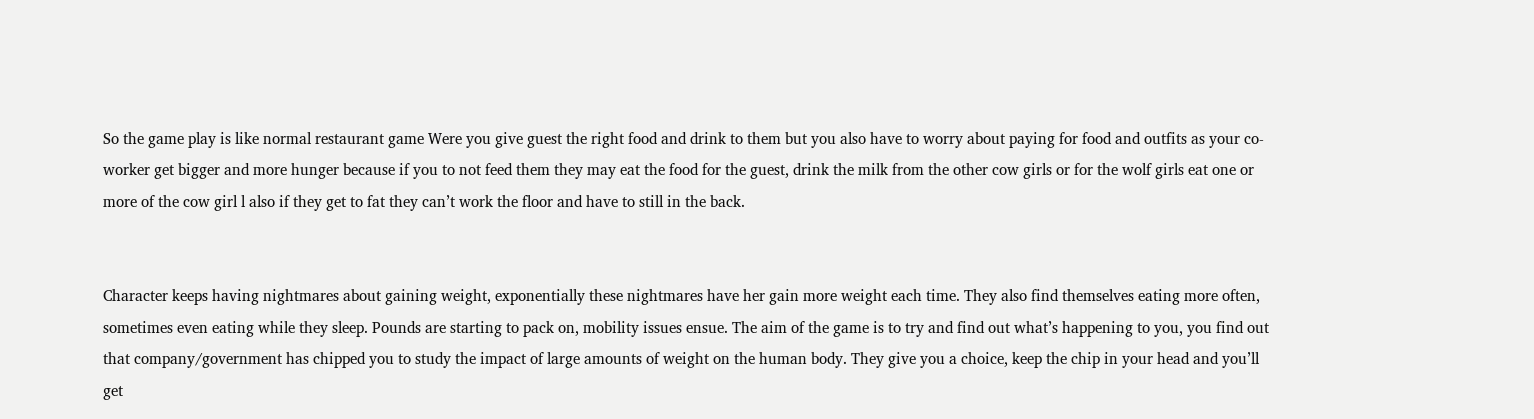So the game play is like normal restaurant game Were you give guest the right food and drink to them but you also have to worry about paying for food and outfits as your co-worker get bigger and more hunger because if you to not feed them they may eat the food for the guest, drink the milk from the other cow girls or for the wolf girls eat one or more of the cow girl l also if they get to fat they can’t work the floor and have to still in the back.


Character keeps having nightmares about gaining weight, exponentially these nightmares have her gain more weight each time. They also find themselves eating more often, sometimes even eating while they sleep. Pounds are starting to pack on, mobility issues ensue. The aim of the game is to try and find out what’s happening to you, you find out that company/government has chipped you to study the impact of large amounts of weight on the human body. They give you a choice, keep the chip in your head and you’ll get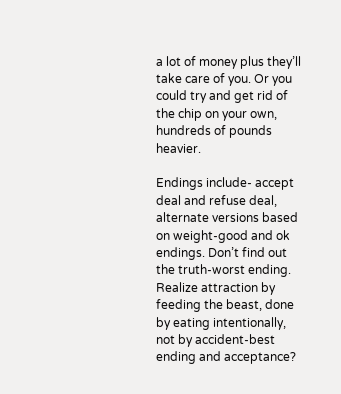a lot of money plus they’ll take care of you. Or you could try and get rid of the chip on your own, hundreds of pounds heavier.

Endings include- accept deal and refuse deal, alternate versions based on weight-good and ok endings. Don’t find out the truth-worst ending. Realize attraction by feeding the beast, done by eating intentionally, not by accident-best ending and acceptance?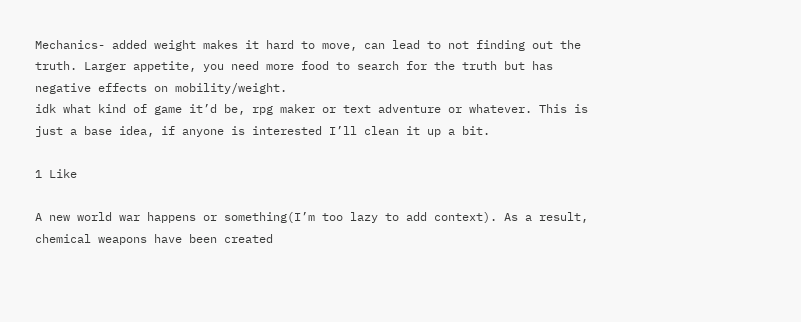Mechanics- added weight makes it hard to move, can lead to not finding out the truth. Larger appetite, you need more food to search for the truth but has negative effects on mobility/weight.
idk what kind of game it’d be, rpg maker or text adventure or whatever. This is just a base idea, if anyone is interested I’ll clean it up a bit.

1 Like

A new world war happens or something(I’m too lazy to add context). As a result, chemical weapons have been created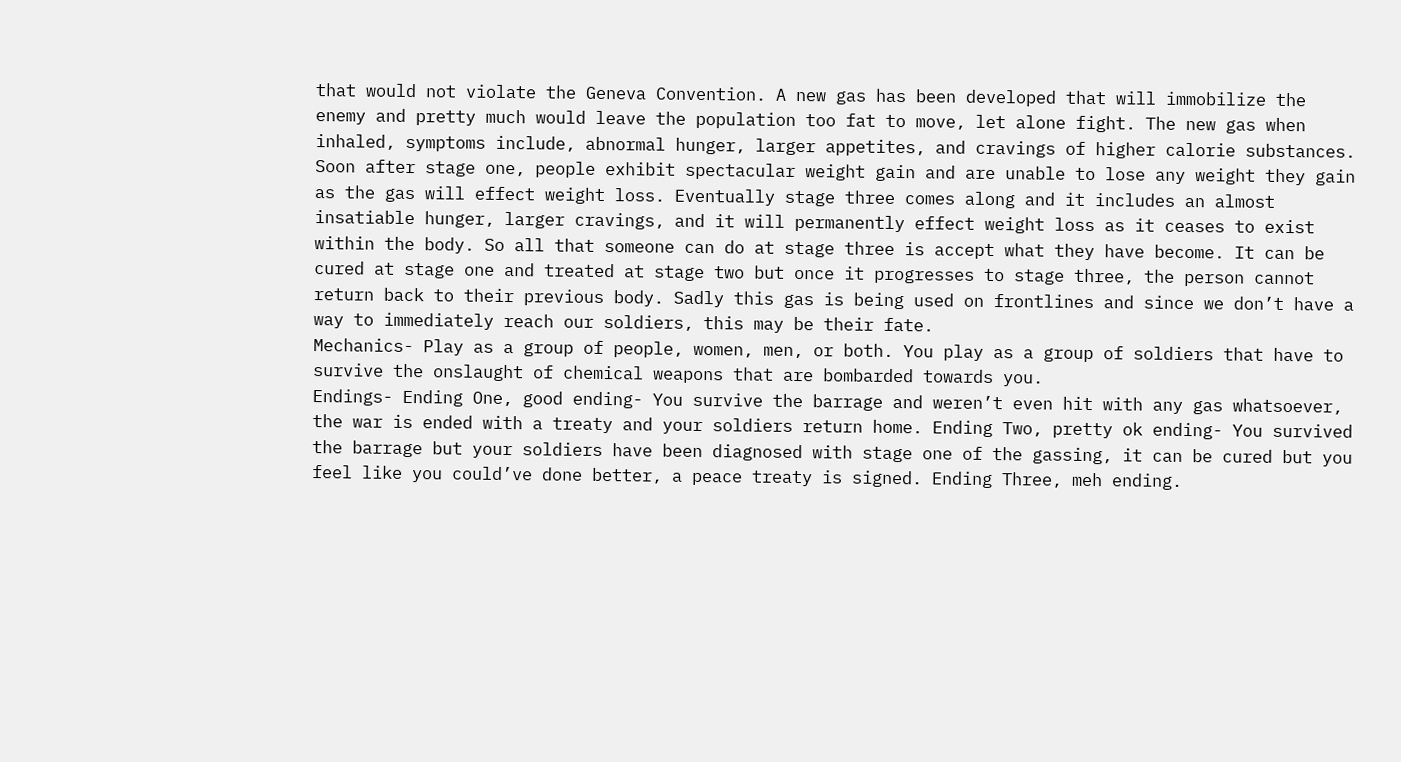that would not violate the Geneva Convention. A new gas has been developed that will immobilize the enemy and pretty much would leave the population too fat to move, let alone fight. The new gas when inhaled, symptoms include, abnormal hunger, larger appetites, and cravings of higher calorie substances. Soon after stage one, people exhibit spectacular weight gain and are unable to lose any weight they gain as the gas will effect weight loss. Eventually stage three comes along and it includes an almost insatiable hunger, larger cravings, and it will permanently effect weight loss as it ceases to exist within the body. So all that someone can do at stage three is accept what they have become. It can be cured at stage one and treated at stage two but once it progresses to stage three, the person cannot return back to their previous body. Sadly this gas is being used on frontlines and since we don’t have a way to immediately reach our soldiers, this may be their fate.
Mechanics- Play as a group of people, women, men, or both. You play as a group of soldiers that have to survive the onslaught of chemical weapons that are bombarded towards you.
Endings- Ending One, good ending- You survive the barrage and weren’t even hit with any gas whatsoever, the war is ended with a treaty and your soldiers return home. Ending Two, pretty ok ending- You survived the barrage but your soldiers have been diagnosed with stage one of the gassing, it can be cured but you feel like you could’ve done better, a peace treaty is signed. Ending Three, meh ending.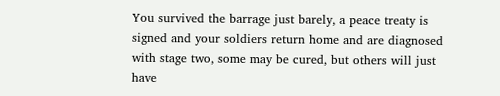You survived the barrage just barely, a peace treaty is signed and your soldiers return home and are diagnosed with stage two, some may be cured, but others will just have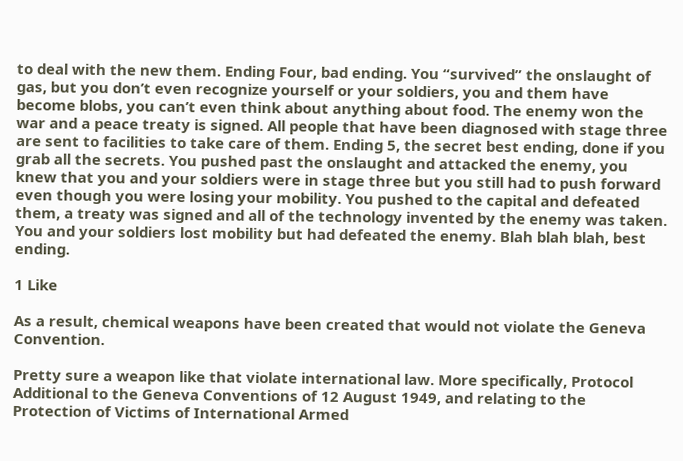to deal with the new them. Ending Four, bad ending. You “survived” the onslaught of gas, but you don’t even recognize yourself or your soldiers, you and them have become blobs, you can’t even think about anything about food. The enemy won the war and a peace treaty is signed. All people that have been diagnosed with stage three are sent to facilities to take care of them. Ending 5, the secret best ending, done if you grab all the secrets. You pushed past the onslaught and attacked the enemy, you knew that you and your soldiers were in stage three but you still had to push forward even though you were losing your mobility. You pushed to the capital and defeated them, a treaty was signed and all of the technology invented by the enemy was taken. You and your soldiers lost mobility but had defeated the enemy. Blah blah blah, best ending.

1 Like

As a result, chemical weapons have been created that would not violate the Geneva Convention.

Pretty sure a weapon like that violate international law. More specifically, Protocol Additional to the Geneva Conventions of 12 August 1949, and relating to the Protection of Victims of International Armed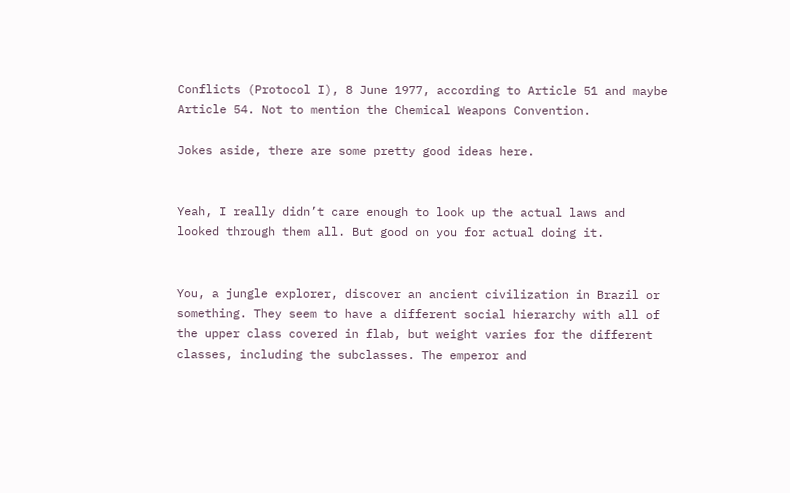Conflicts (Protocol I), 8 June 1977, according to Article 51 and maybe Article 54. Not to mention the Chemical Weapons Convention.

Jokes aside, there are some pretty good ideas here.


Yeah, I really didn’t care enough to look up the actual laws and looked through them all. But good on you for actual doing it.


You, a jungle explorer, discover an ancient civilization in Brazil or something. They seem to have a different social hierarchy with all of the upper class covered in flab, but weight varies for the different classes, including the subclasses. The emperor and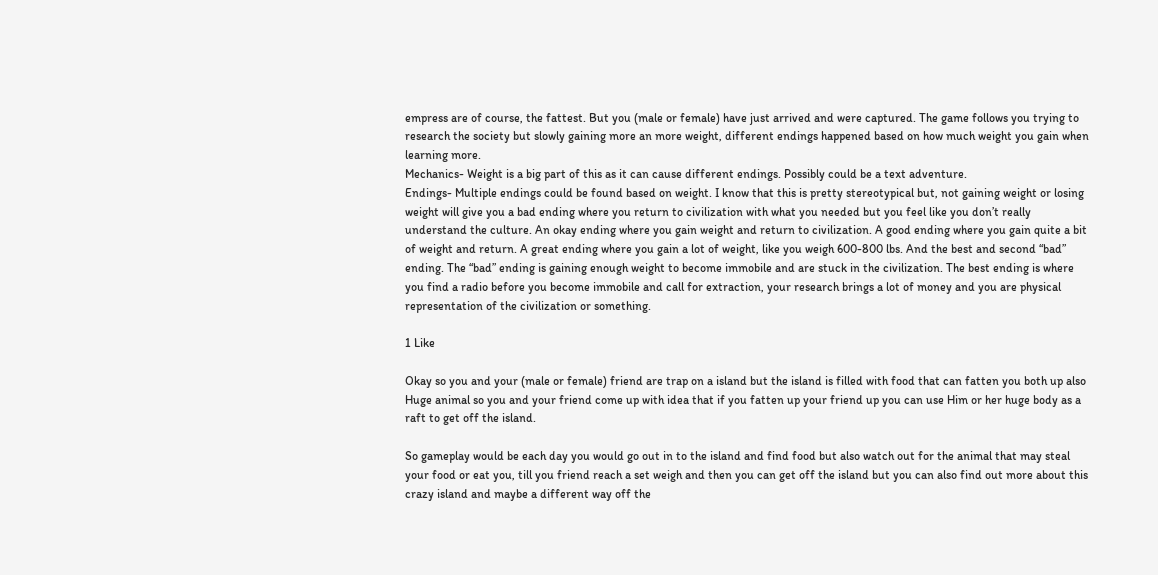empress are of course, the fattest. But you (male or female) have just arrived and were captured. The game follows you trying to research the society but slowly gaining more an more weight, different endings happened based on how much weight you gain when learning more.
Mechanics- Weight is a big part of this as it can cause different endings. Possibly could be a text adventure.
Endings- Multiple endings could be found based on weight. I know that this is pretty stereotypical but, not gaining weight or losing weight will give you a bad ending where you return to civilization with what you needed but you feel like you don’t really understand the culture. An okay ending where you gain weight and return to civilization. A good ending where you gain quite a bit of weight and return. A great ending where you gain a lot of weight, like you weigh 600-800 lbs. And the best and second “bad” ending. The “bad” ending is gaining enough weight to become immobile and are stuck in the civilization. The best ending is where you find a radio before you become immobile and call for extraction, your research brings a lot of money and you are physical representation of the civilization or something.

1 Like

Okay so you and your (male or female) friend are trap on a island but the island is filled with food that can fatten you both up also Huge animal so you and your friend come up with idea that if you fatten up your friend up you can use Him or her huge body as a raft to get off the island.

So gameplay would be each day you would go out in to the island and find food but also watch out for the animal that may steal your food or eat you, till you friend reach a set weigh and then you can get off the island but you can also find out more about this crazy island and maybe a different way off the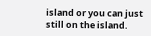island or you can just still on the island.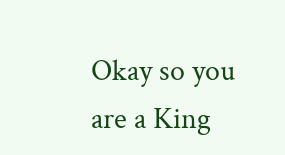Okay so you are a King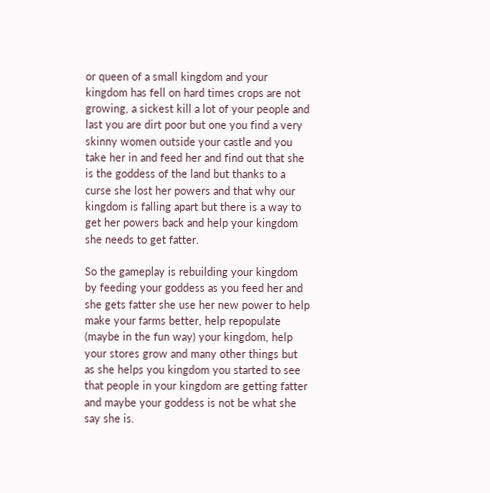or queen of a small kingdom and your kingdom has fell on hard times crops are not growing, a sickest kill a lot of your people and last you are dirt poor but one you find a very skinny women outside your castle and you take her in and feed her and find out that she is the goddess of the land but thanks to a curse she lost her powers and that why our kingdom is falling apart but there is a way to get her powers back and help your kingdom she needs to get fatter.

So the gameplay is rebuilding your kingdom by feeding your goddess as you feed her and she gets fatter she use her new power to help make your farms better, help repopulate (maybe in the fun way) your kingdom, help your stores grow and many other things but as she helps you kingdom you started to see that people in your kingdom are getting fatter and maybe your goddess is not be what she say she is.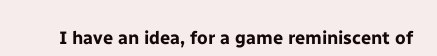I have an idea, for a game reminiscent of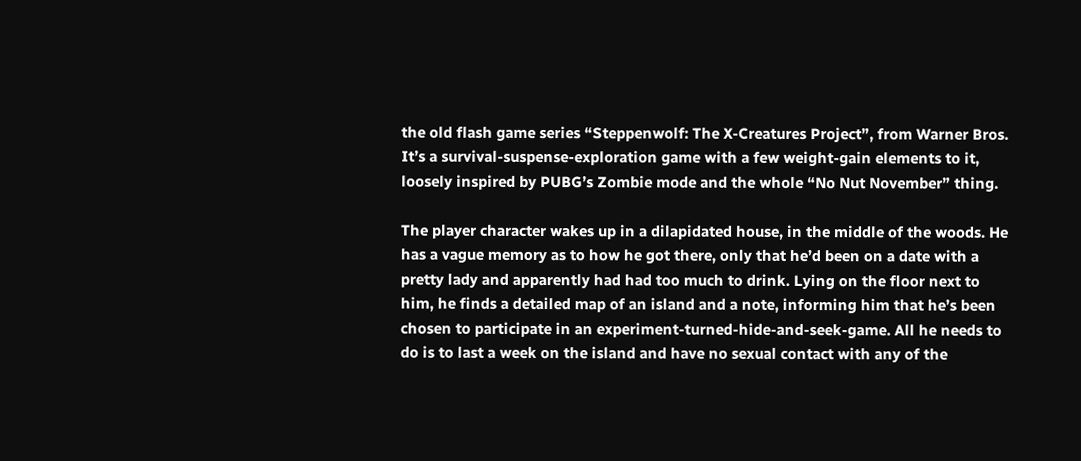the old flash game series “Steppenwolf: The X-Creatures Project”, from Warner Bros. It’s a survival-suspense-exploration game with a few weight-gain elements to it, loosely inspired by PUBG’s Zombie mode and the whole “No Nut November” thing.

The player character wakes up in a dilapidated house, in the middle of the woods. He has a vague memory as to how he got there, only that he’d been on a date with a pretty lady and apparently had had too much to drink. Lying on the floor next to him, he finds a detailed map of an island and a note, informing him that he’s been chosen to participate in an experiment-turned-hide-and-seek-game. All he needs to do is to last a week on the island and have no sexual contact with any of the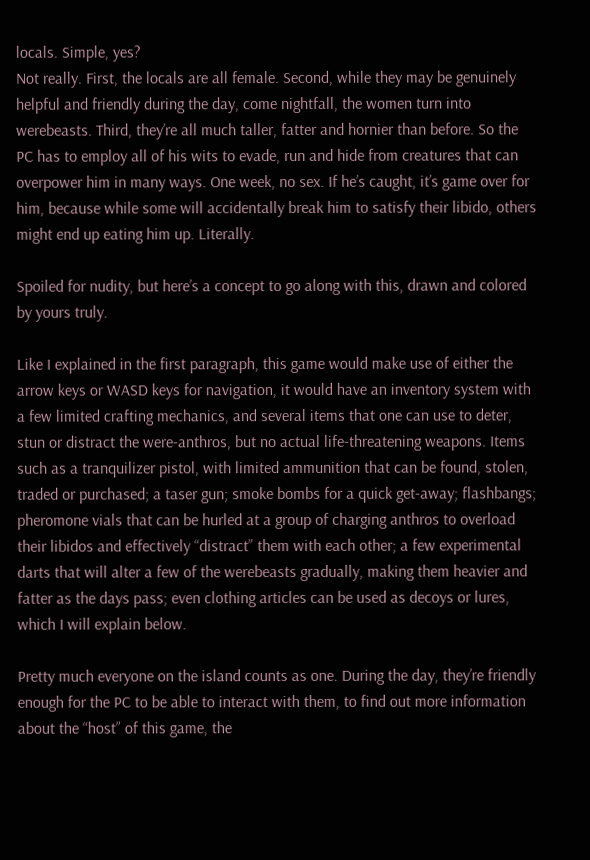locals. Simple, yes?
Not really. First, the locals are all female. Second, while they may be genuinely helpful and friendly during the day, come nightfall, the women turn into werebeasts. Third, they’re all much taller, fatter and hornier than before. So the PC has to employ all of his wits to evade, run and hide from creatures that can overpower him in many ways. One week, no sex. If he’s caught, it’s game over for him, because while some will accidentally break him to satisfy their libido, others might end up eating him up. Literally.

Spoiled for nudity, but here’s a concept to go along with this, drawn and colored by yours truly.

Like I explained in the first paragraph, this game would make use of either the arrow keys or WASD keys for navigation, it would have an inventory system with a few limited crafting mechanics, and several items that one can use to deter, stun or distract the were-anthros, but no actual life-threatening weapons. Items such as a tranquilizer pistol, with limited ammunition that can be found, stolen, traded or purchased; a taser gun; smoke bombs for a quick get-away; flashbangs; pheromone vials that can be hurled at a group of charging anthros to overload their libidos and effectively “distract” them with each other; a few experimental darts that will alter a few of the werebeasts gradually, making them heavier and fatter as the days pass; even clothing articles can be used as decoys or lures, which I will explain below.

Pretty much everyone on the island counts as one. During the day, they’re friendly enough for the PC to be able to interact with them, to find out more information about the “host” of this game, the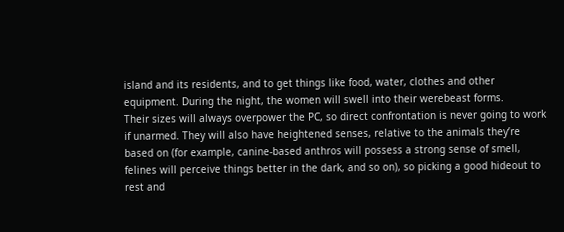island and its residents, and to get things like food, water, clothes and other equipment. During the night, the women will swell into their werebeast forms.
Their sizes will always overpower the PC, so direct confrontation is never going to work if unarmed. They will also have heightened senses, relative to the animals they’re based on (for example, canine-based anthros will possess a strong sense of smell, felines will perceive things better in the dark, and so on), so picking a good hideout to rest and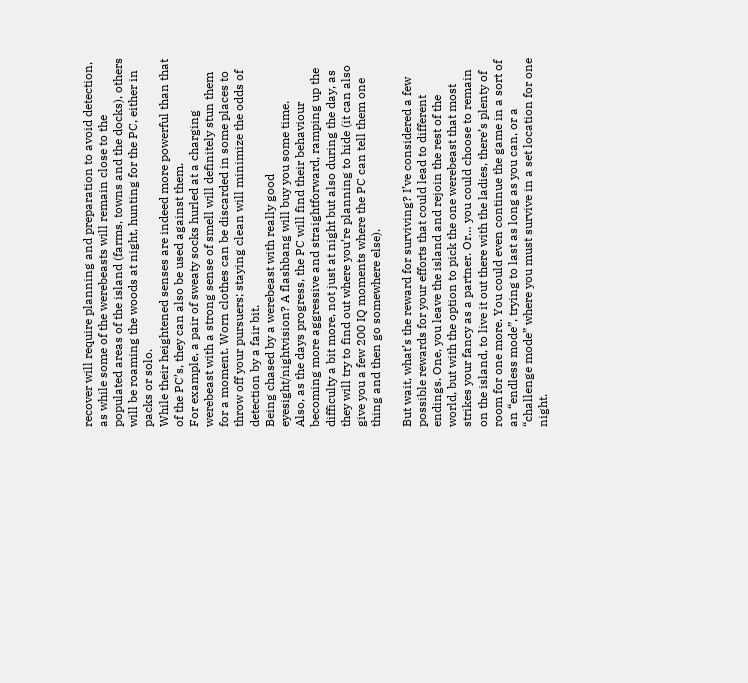recover will require planning and preparation to avoid detection, as while some of the werebeasts will remain close to the populated areas of the island (farms, towns and the docks), others will be roaming the woods at night, hunting for the PC, either in packs or solo.
While their heightened senses are indeed more powerful than that of the PC’s, they can also be used against them.
For example, a pair of sweaty socks hurled at a charging werebeast with a strong sense of smell will definitely stun them for a moment. Worn clothes can be discarded in some places to throw off your pursuers; staying clean will minimize the odds of detection by a fair bit.
Being chased by a werebeast with really good eyesight/nightvision? A flashbang will buy you some time.
Also, as the days progress, the PC will find their behaviour becoming more aggressive and straightforward, ramping up the difficulty a bit more, not just at night but also during the day, as they will try to find out where you’re planning to hide (it can also give you a few 200 IQ moments where the PC can tell them one thing and then go somewhere else).

But wait, what’s the reward for surviving? I’ve considered a few possible rewards for your efforts that could lead to different endings. One, you leave the island and rejoin the rest of the world, but with the option to pick the one werebeast that most strikes your fancy as a partner. Or… you could choose to remain on the island, to live it out there with the ladies, there’s plenty of room for one more. You could even continue the game in a sort of an “endless mode”, trying to last as long as you can, or a “challenge mode” where you must survive in a set location for one night.